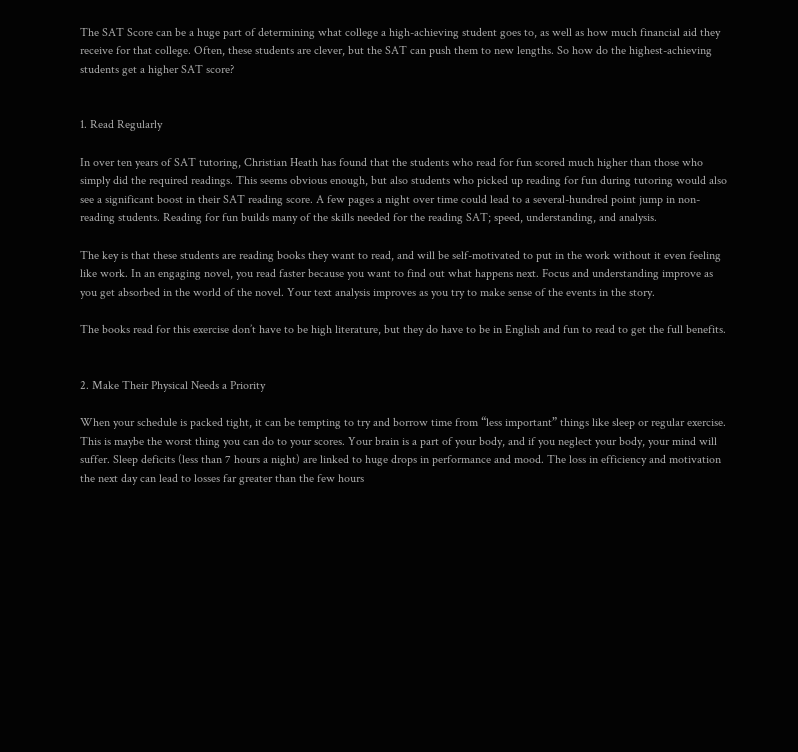The SAT Score can be a huge part of determining what college a high-achieving student goes to, as well as how much financial aid they receive for that college. Often, these students are clever, but the SAT can push them to new lengths. So how do the highest-achieving students get a higher SAT score?


1. Read Regularly

In over ten years of SAT tutoring, Christian Heath has found that the students who read for fun scored much higher than those who simply did the required readings. This seems obvious enough, but also students who picked up reading for fun during tutoring would also see a significant boost in their SAT reading score. A few pages a night over time could lead to a several-hundred point jump in non-reading students. Reading for fun builds many of the skills needed for the reading SAT; speed, understanding, and analysis.

The key is that these students are reading books they want to read, and will be self-motivated to put in the work without it even feeling like work. In an engaging novel, you read faster because you want to find out what happens next. Focus and understanding improve as you get absorbed in the world of the novel. Your text analysis improves as you try to make sense of the events in the story.

The books read for this exercise don’t have to be high literature, but they do have to be in English and fun to read to get the full benefits.


2. Make Their Physical Needs a Priority

When your schedule is packed tight, it can be tempting to try and borrow time from “less important” things like sleep or regular exercise. This is maybe the worst thing you can do to your scores. Your brain is a part of your body, and if you neglect your body, your mind will suffer. Sleep deficits (less than 7 hours a night) are linked to huge drops in performance and mood. The loss in efficiency and motivation the next day can lead to losses far greater than the few hours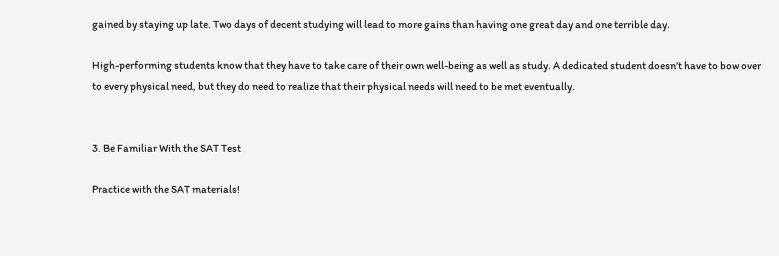gained by staying up late. Two days of decent studying will lead to more gains than having one great day and one terrible day.

High-performing students know that they have to take care of their own well-being as well as study. A dedicated student doesn’t have to bow over to every physical need, but they do need to realize that their physical needs will need to be met eventually.


3. Be Familiar With the SAT Test

Practice with the SAT materials!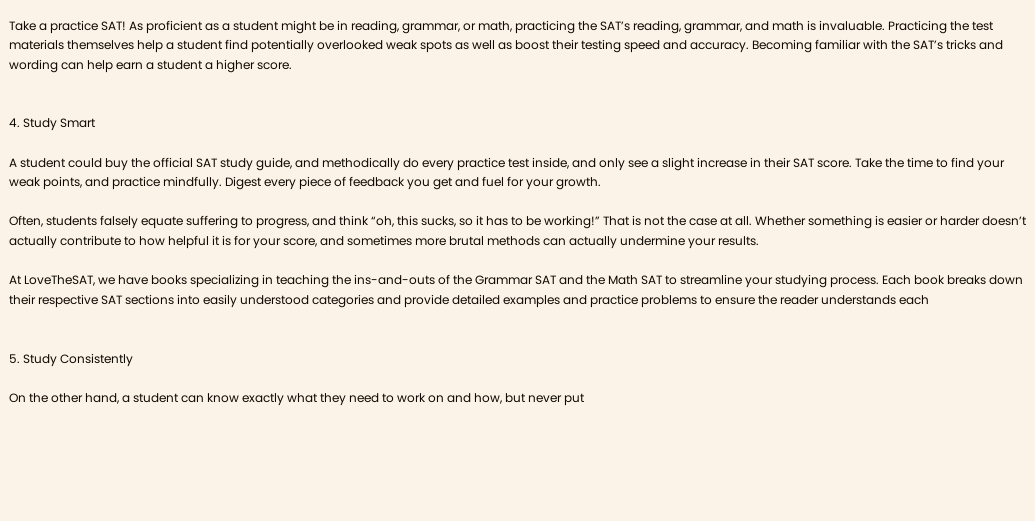Take a practice SAT! As proficient as a student might be in reading, grammar, or math, practicing the SAT’s reading, grammar, and math is invaluable. Practicing the test materials themselves help a student find potentially overlooked weak spots as well as boost their testing speed and accuracy. Becoming familiar with the SAT’s tricks and wording can help earn a student a higher score.


4. Study Smart

A student could buy the official SAT study guide, and methodically do every practice test inside, and only see a slight increase in their SAT score. Take the time to find your weak points, and practice mindfully. Digest every piece of feedback you get and fuel for your growth.

Often, students falsely equate suffering to progress, and think “oh, this sucks, so it has to be working!” That is not the case at all. Whether something is easier or harder doesn’t actually contribute to how helpful it is for your score, and sometimes more brutal methods can actually undermine your results.

At LoveTheSAT, we have books specializing in teaching the ins-and-outs of the Grammar SAT and the Math SAT to streamline your studying process. Each book breaks down their respective SAT sections into easily understood categories and provide detailed examples and practice problems to ensure the reader understands each


5. Study Consistently

On the other hand, a student can know exactly what they need to work on and how, but never put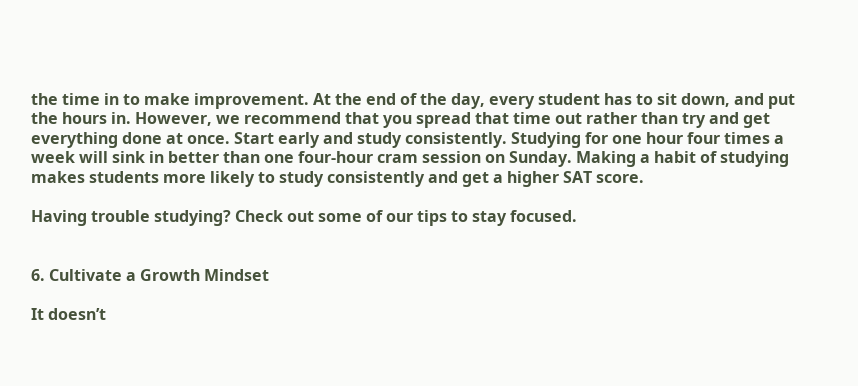the time in to make improvement. At the end of the day, every student has to sit down, and put the hours in. However, we recommend that you spread that time out rather than try and get everything done at once. Start early and study consistently. Studying for one hour four times a week will sink in better than one four-hour cram session on Sunday. Making a habit of studying makes students more likely to study consistently and get a higher SAT score.

Having trouble studying? Check out some of our tips to stay focused.


6. Cultivate a Growth Mindset

It doesn’t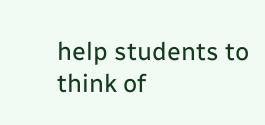help students to think of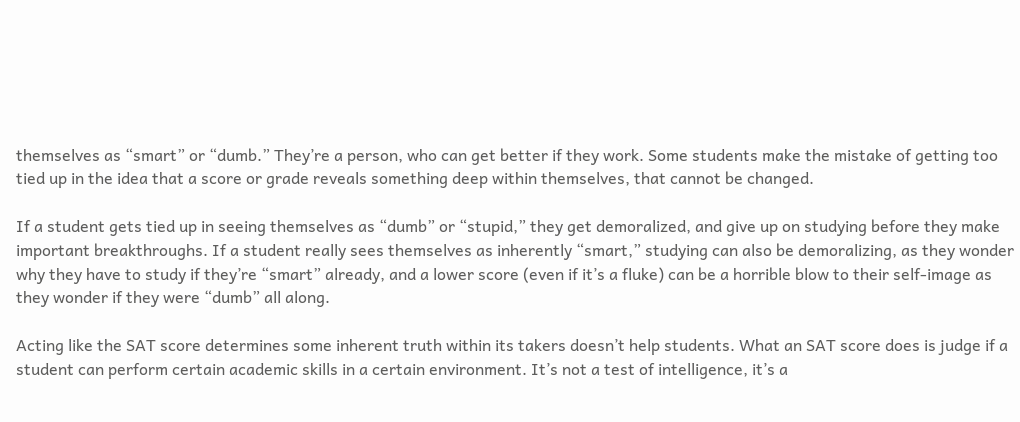themselves as “smart” or “dumb.” They’re a person, who can get better if they work. Some students make the mistake of getting too tied up in the idea that a score or grade reveals something deep within themselves, that cannot be changed.

If a student gets tied up in seeing themselves as “dumb” or “stupid,” they get demoralized, and give up on studying before they make important breakthroughs. If a student really sees themselves as inherently “smart,” studying can also be demoralizing, as they wonder why they have to study if they’re “smart” already, and a lower score (even if it’s a fluke) can be a horrible blow to their self-image as they wonder if they were “dumb” all along.

Acting like the SAT score determines some inherent truth within its takers doesn’t help students. What an SAT score does is judge if a student can perform certain academic skills in a certain environment. It’s not a test of intelligence, it’s a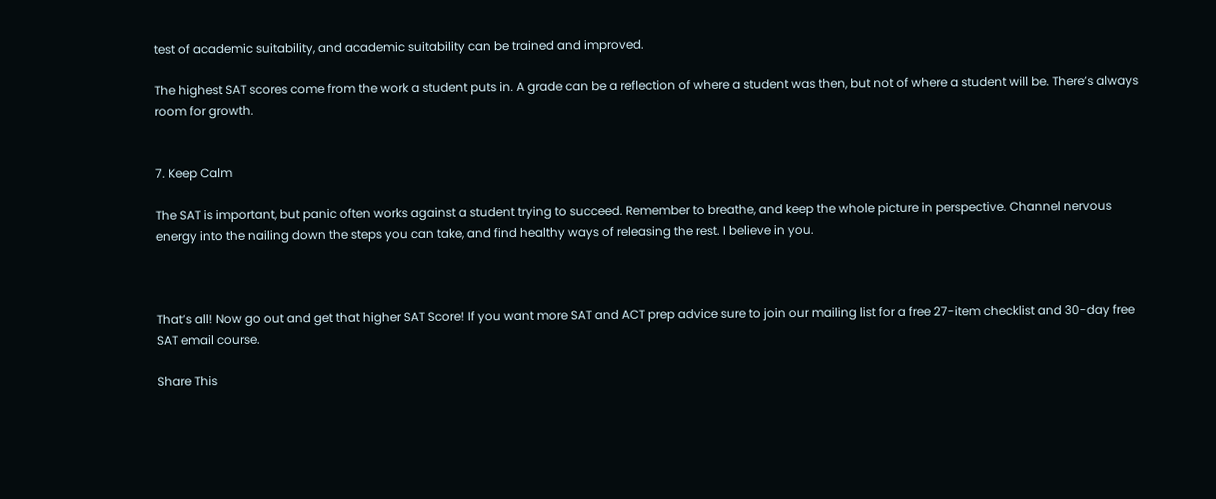test of academic suitability, and academic suitability can be trained and improved.

The highest SAT scores come from the work a student puts in. A grade can be a reflection of where a student was then, but not of where a student will be. There’s always room for growth.


7. Keep Calm

The SAT is important, but panic often works against a student trying to succeed. Remember to breathe, and keep the whole picture in perspective. Channel nervous energy into the nailing down the steps you can take, and find healthy ways of releasing the rest. I believe in you.



That’s all! Now go out and get that higher SAT Score! If you want more SAT and ACT prep advice sure to join our mailing list for a free 27-item checklist and 30-day free SAT email course.

Share This